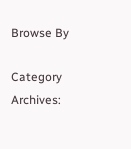Browse By

Category Archives: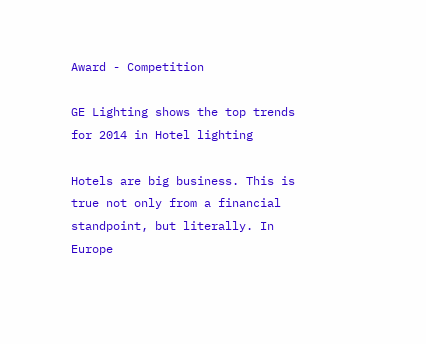Award - Competition

GE Lighting shows the top trends for 2014 in Hotel lighting

Hotels are big business. This is true not only from a financial standpoint, but literally. In Europe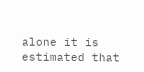alone it is estimated that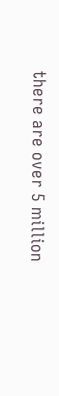there are over 5 million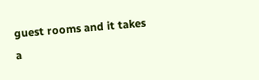guest rooms and it takes a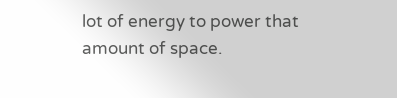lot of energy to power that amount of space.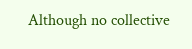Although no collective